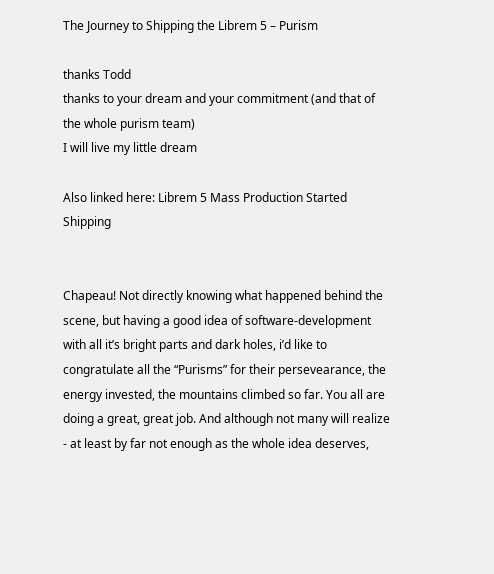The Journey to Shipping the Librem 5 – Purism

thanks Todd
thanks to your dream and your commitment (and that of the whole purism team)
I will live my little dream

Also linked here: Librem 5 Mass Production Started Shipping


Chapeau! Not directly knowing what happened behind the scene, but having a good idea of software-development with all it’s bright parts and dark holes, i’d like to congratulate all the “Purisms” for their persevearance, the energy invested, the mountains climbed so far. You all are doing a great, great job. And although not many will realize - at least by far not enough as the whole idea deserves,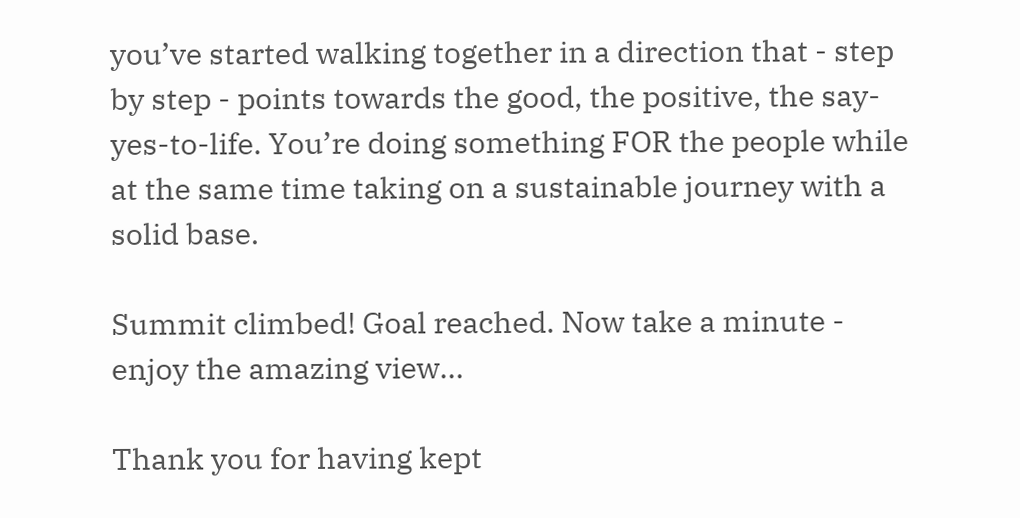you’ve started walking together in a direction that - step by step - points towards the good, the positive, the say-yes-to-life. You’re doing something FOR the people while at the same time taking on a sustainable journey with a solid base.

Summit climbed! Goal reached. Now take a minute - enjoy the amazing view…

Thank you for having kept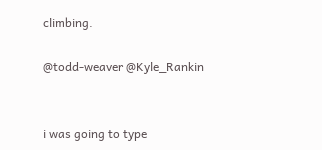climbing.

@todd-weaver @Kyle_Rankin


i was going to type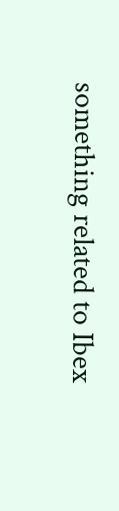something related to Ibex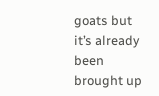goats but it’s already been brought up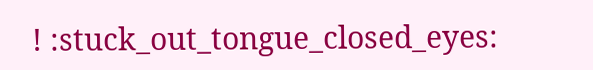! :stuck_out_tongue_closed_eyes: